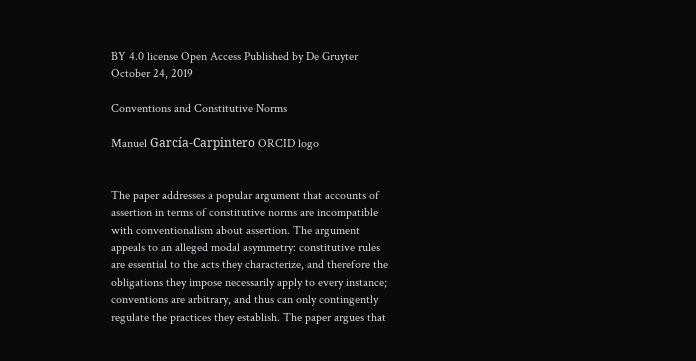BY 4.0 license Open Access Published by De Gruyter October 24, 2019

Conventions and Constitutive Norms

Manuel García-Carpintero ORCID logo


The paper addresses a popular argument that accounts of assertion in terms of constitutive norms are incompatible with conventionalism about assertion. The argument appeals to an alleged modal asymmetry: constitutive rules are essential to the acts they characterize, and therefore the obligations they impose necessarily apply to every instance; conventions are arbitrary, and thus can only contingently regulate the practices they establish. The paper argues that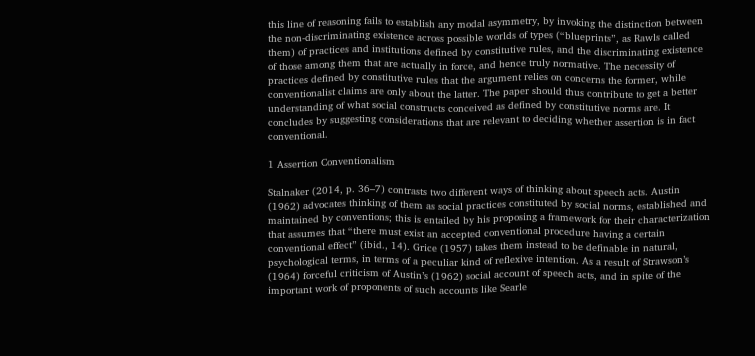this line of reasoning fails to establish any modal asymmetry, by invoking the distinction between the non-discriminating existence across possible worlds of types (“blueprints”, as Rawls called them) of practices and institutions defined by constitutive rules, and the discriminating existence of those among them that are actually in force, and hence truly normative. The necessity of practices defined by constitutive rules that the argument relies on concerns the former, while conventionalist claims are only about the latter. The paper should thus contribute to get a better understanding of what social constructs conceived as defined by constitutive norms are. It concludes by suggesting considerations that are relevant to deciding whether assertion is in fact conventional.

1 Assertion Conventionalism

Stalnaker (2014, p. 36–7) contrasts two different ways of thinking about speech acts. Austin (1962) advocates thinking of them as social practices constituted by social norms, established and maintained by conventions; this is entailed by his proposing a framework for their characterization that assumes that “there must exist an accepted conventional procedure having a certain conventional effect” (ibid., 14). Grice (1957) takes them instead to be definable in natural, psychological terms, in terms of a peculiar kind of reflexive intention. As a result of Strawson’s (1964) forceful criticism of Austin’s (1962) social account of speech acts, and in spite of the important work of proponents of such accounts like Searle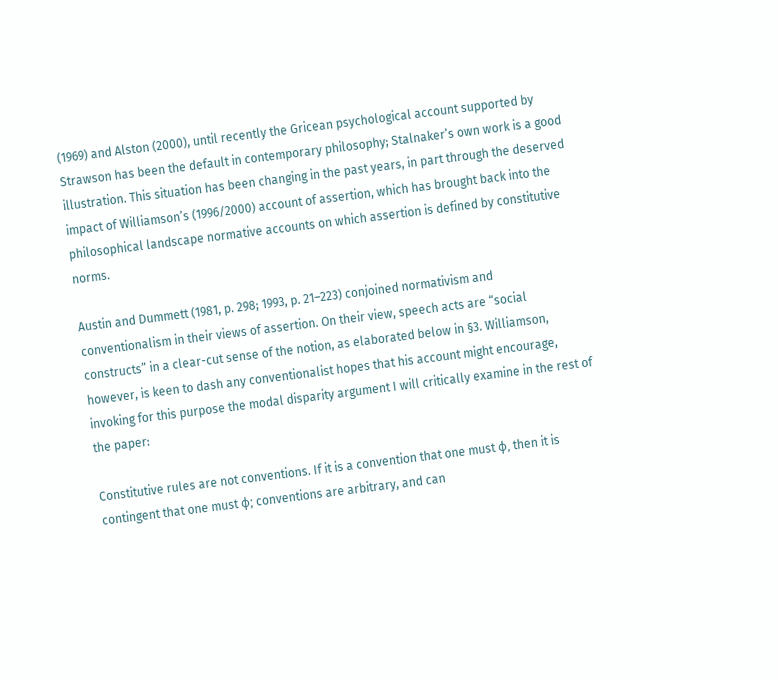(1969) and Alston (2000), until recently the Gricean psychological account supported by Strawson has been the default in contemporary philosophy; Stalnaker’s own work is a good illustration. This situation has been changing in the past years, in part through the deserved impact of Williamson’s (1996/2000) account of assertion, which has brought back into the philosophical landscape normative accounts on which assertion is defined by constitutive norms.

Austin and Dummett (1981, p. 298; 1993, p. 21–223) conjoined normativism and conventionalism in their views of assertion. On their view, speech acts are “social constructs” in a clear-cut sense of the notion, as elaborated below in §3. Williamson, however, is keen to dash any conventionalist hopes that his account might encourage, invoking for this purpose the modal disparity argument I will critically examine in the rest of the paper:

Constitutive rules are not conventions. If it is a convention that one must φ, then it is contingent that one must φ; conventions are arbitrary, and can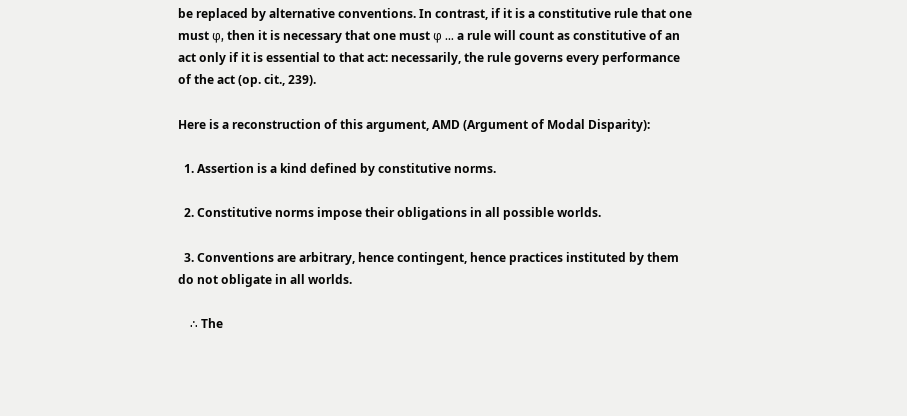be replaced by alternative conventions. In contrast, if it is a constitutive rule that one must φ, then it is necessary that one must φ … a rule will count as constitutive of an act only if it is essential to that act: necessarily, the rule governs every performance of the act (op. cit., 239).

Here is a reconstruction of this argument, AMD (Argument of Modal Disparity):

  1. Assertion is a kind defined by constitutive norms.

  2. Constitutive norms impose their obligations in all possible worlds.

  3. Conventions are arbitrary, hence contingent, hence practices instituted by them do not obligate in all worlds.

    ∴ The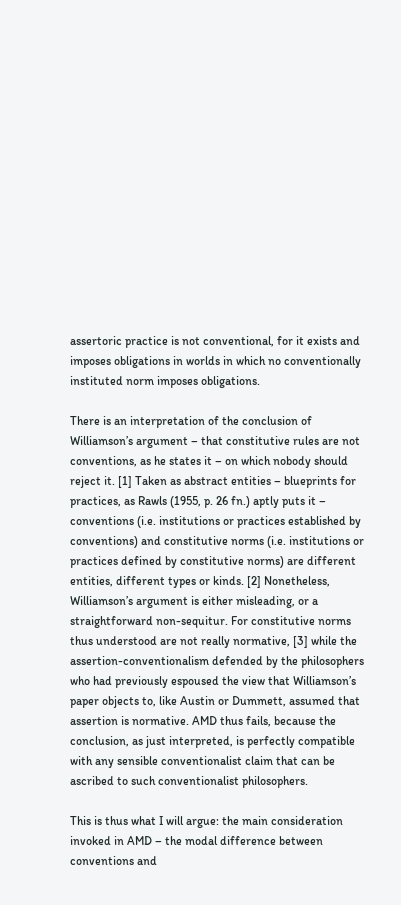assertoric practice is not conventional, for it exists and imposes obligations in worlds in which no conventionally instituted norm imposes obligations.

There is an interpretation of the conclusion of Williamson’s argument – that constitutive rules are not conventions, as he states it – on which nobody should reject it. [1] Taken as abstract entities – blueprints for practices, as Rawls (1955, p. 26 fn.) aptly puts it – conventions (i.e. institutions or practices established by conventions) and constitutive norms (i.e. institutions or practices defined by constitutive norms) are different entities, different types or kinds. [2] Nonetheless, Williamson’s argument is either misleading, or a straightforward non-sequitur. For constitutive norms thus understood are not really normative, [3] while the assertion-conventionalism defended by the philosophers who had previously espoused the view that Williamson’s paper objects to, like Austin or Dummett, assumed that assertion is normative. AMD thus fails, because the conclusion, as just interpreted, is perfectly compatible with any sensible conventionalist claim that can be ascribed to such conventionalist philosophers.

This is thus what I will argue: the main consideration invoked in AMD – the modal difference between conventions and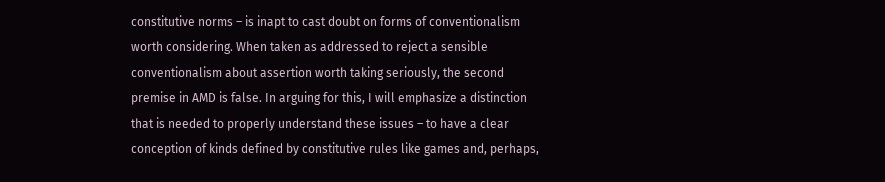constitutive norms – is inapt to cast doubt on forms of conventionalism worth considering. When taken as addressed to reject a sensible conventionalism about assertion worth taking seriously, the second premise in AMD is false. In arguing for this, I will emphasize a distinction that is needed to properly understand these issues – to have a clear conception of kinds defined by constitutive rules like games and, perhaps,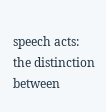speech acts: the distinction between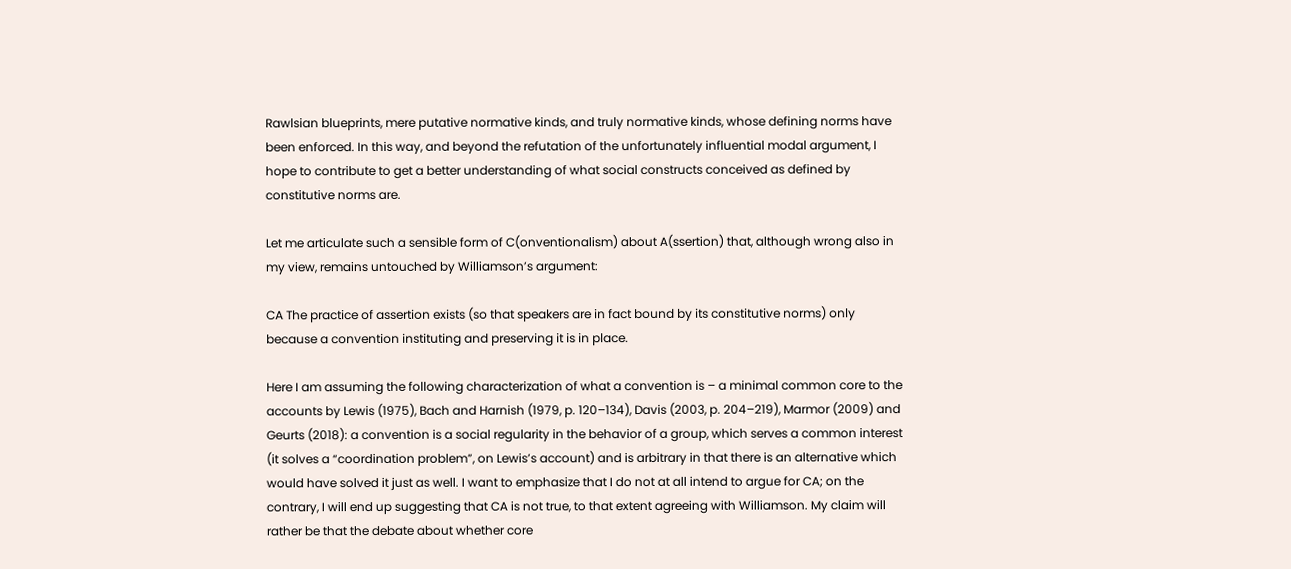Rawlsian blueprints, mere putative normative kinds, and truly normative kinds, whose defining norms have been enforced. In this way, and beyond the refutation of the unfortunately influential modal argument, I hope to contribute to get a better understanding of what social constructs conceived as defined by constitutive norms are.

Let me articulate such a sensible form of C(onventionalism) about A(ssertion) that, although wrong also in my view, remains untouched by Williamson’s argument:

CA The practice of assertion exists (so that speakers are in fact bound by its constitutive norms) only because a convention instituting and preserving it is in place.

Here I am assuming the following characterization of what a convention is – a minimal common core to the accounts by Lewis (1975), Bach and Harnish (1979, p. 120–134), Davis (2003, p. 204–219), Marmor (2009) and Geurts (2018): a convention is a social regularity in the behavior of a group, which serves a common interest (it solves a “coordination problem”, on Lewis’s account) and is arbitrary in that there is an alternative which would have solved it just as well. I want to emphasize that I do not at all intend to argue for CA; on the contrary, I will end up suggesting that CA is not true, to that extent agreeing with Williamson. My claim will rather be that the debate about whether core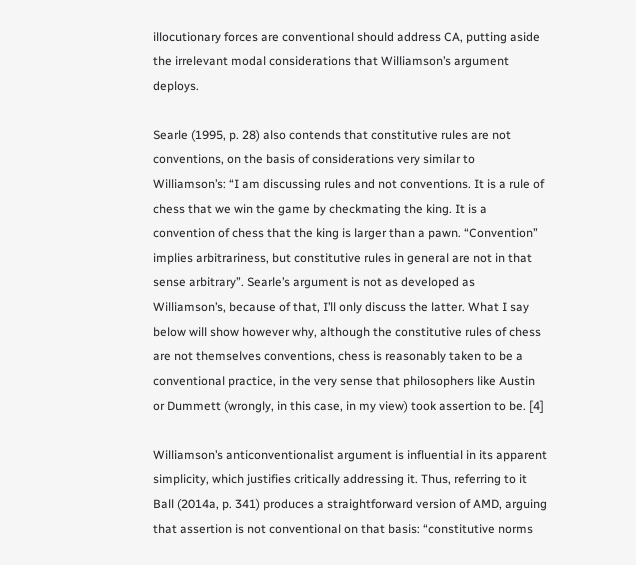illocutionary forces are conventional should address CA, putting aside the irrelevant modal considerations that Williamson’s argument deploys.

Searle (1995, p. 28) also contends that constitutive rules are not conventions, on the basis of considerations very similar to Williamson’s: “I am discussing rules and not conventions. It is a rule of chess that we win the game by checkmating the king. It is a convention of chess that the king is larger than a pawn. “Convention” implies arbitrariness, but constitutive rules in general are not in that sense arbitrary”. Searle’s argument is not as developed as Williamson’s, because of that, I’ll only discuss the latter. What I say below will show however why, although the constitutive rules of chess are not themselves conventions, chess is reasonably taken to be a conventional practice, in the very sense that philosophers like Austin or Dummett (wrongly, in this case, in my view) took assertion to be. [4]

Williamson’s anticonventionalist argument is influential in its apparent simplicity, which justifies critically addressing it. Thus, referring to it Ball (2014a, p. 341) produces a straightforward version of AMD, arguing that assertion is not conventional on that basis: “constitutive norms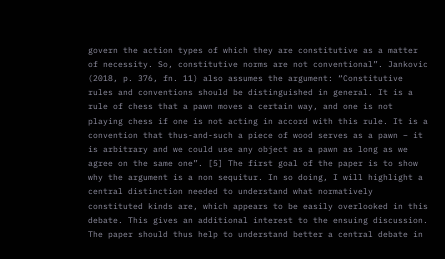govern the action types of which they are constitutive as a matter of necessity. So, constitutive norms are not conventional”. Jankovic (2018, p. 376, fn. 11) also assumes the argument: “Constitutive rules and conventions should be distinguished in general. It is a rule of chess that a pawn moves a certain way, and one is not playing chess if one is not acting in accord with this rule. It is a convention that thus-and-such a piece of wood serves as a pawn – it is arbitrary and we could use any object as a pawn as long as we agree on the same one”. [5] The first goal of the paper is to show why the argument is a non sequitur. In so doing, I will highlight a central distinction needed to understand what normatively constituted kinds are, which appears to be easily overlooked in this debate. This gives an additional interest to the ensuing discussion. The paper should thus help to understand better a central debate in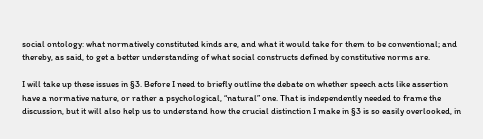social ontology: what normatively constituted kinds are, and what it would take for them to be conventional; and thereby, as said, to get a better understanding of what social constructs defined by constitutive norms are.

I will take up these issues in §3. Before I need to briefly outline the debate on whether speech acts like assertion have a normative nature, or rather a psychological, “natural” one. That is independently needed to frame the discussion, but it will also help us to understand how the crucial distinction I make in §3 is so easily overlooked, in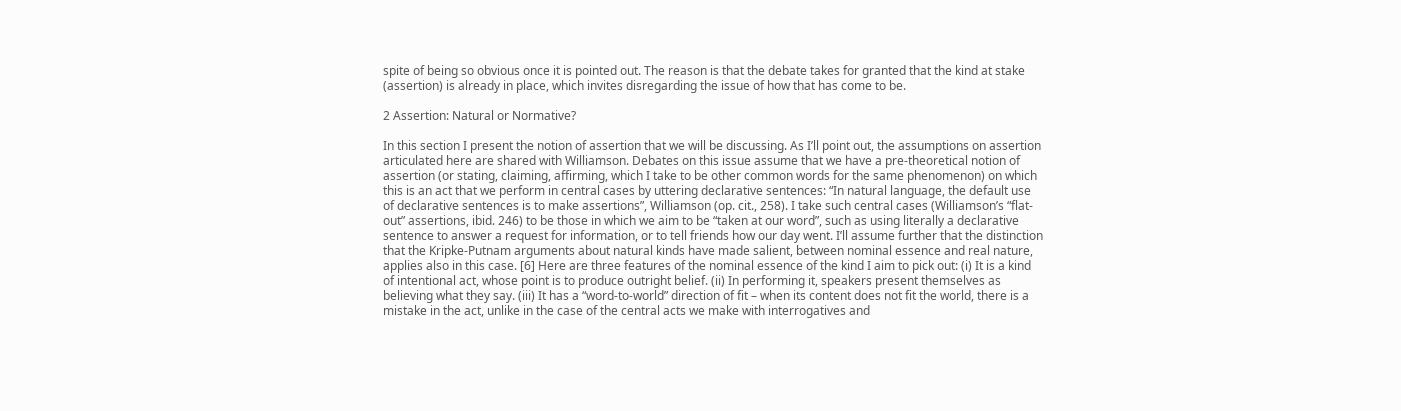spite of being so obvious once it is pointed out. The reason is that the debate takes for granted that the kind at stake (assertion) is already in place, which invites disregarding the issue of how that has come to be.

2 Assertion: Natural or Normative?

In this section I present the notion of assertion that we will be discussing. As I’ll point out, the assumptions on assertion articulated here are shared with Williamson. Debates on this issue assume that we have a pre-theoretical notion of assertion (or stating, claiming, affirming, which I take to be other common words for the same phenomenon) on which this is an act that we perform in central cases by uttering declarative sentences: “In natural language, the default use of declarative sentences is to make assertions”, Williamson (op. cit., 258). I take such central cases (Williamson’s “flat-out” assertions, ibid. 246) to be those in which we aim to be “taken at our word”, such as using literally a declarative sentence to answer a request for information, or to tell friends how our day went. I’ll assume further that the distinction that the Kripke-Putnam arguments about natural kinds have made salient, between nominal essence and real nature, applies also in this case. [6] Here are three features of the nominal essence of the kind I aim to pick out: (i) It is a kind of intentional act, whose point is to produce outright belief. (ii) In performing it, speakers present themselves as believing what they say. (iii) It has a “word-to-world” direction of fit – when its content does not fit the world, there is a mistake in the act, unlike in the case of the central acts we make with interrogatives and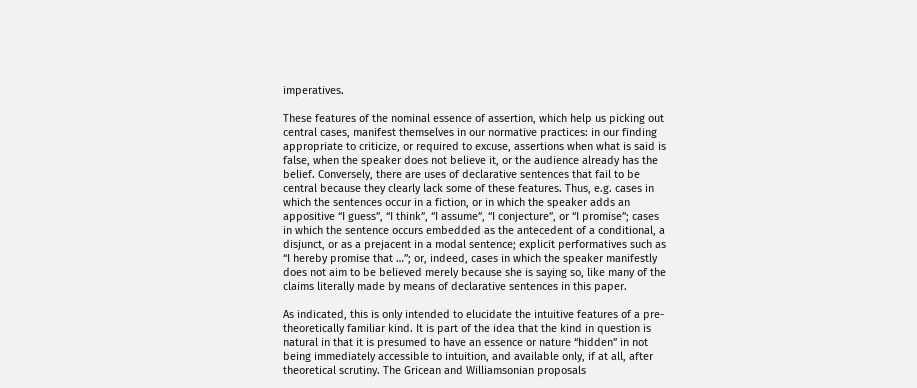imperatives.

These features of the nominal essence of assertion, which help us picking out central cases, manifest themselves in our normative practices: in our finding appropriate to criticize, or required to excuse, assertions when what is said is false, when the speaker does not believe it, or the audience already has the belief. Conversely, there are uses of declarative sentences that fail to be central because they clearly lack some of these features. Thus, e.g. cases in which the sentences occur in a fiction, or in which the speaker adds an appositive “I guess”, “I think”, “I assume”, “I conjecture”, or “I promise”; cases in which the sentence occurs embedded as the antecedent of a conditional, a disjunct, or as a prejacent in a modal sentence; explicit performatives such as “I hereby promise that …”; or, indeed, cases in which the speaker manifestly does not aim to be believed merely because she is saying so, like many of the claims literally made by means of declarative sentences in this paper.

As indicated, this is only intended to elucidate the intuitive features of a pre-theoretically familiar kind. It is part of the idea that the kind in question is natural in that it is presumed to have an essence or nature “hidden” in not being immediately accessible to intuition, and available only, if at all, after theoretical scrutiny. The Gricean and Williamsonian proposals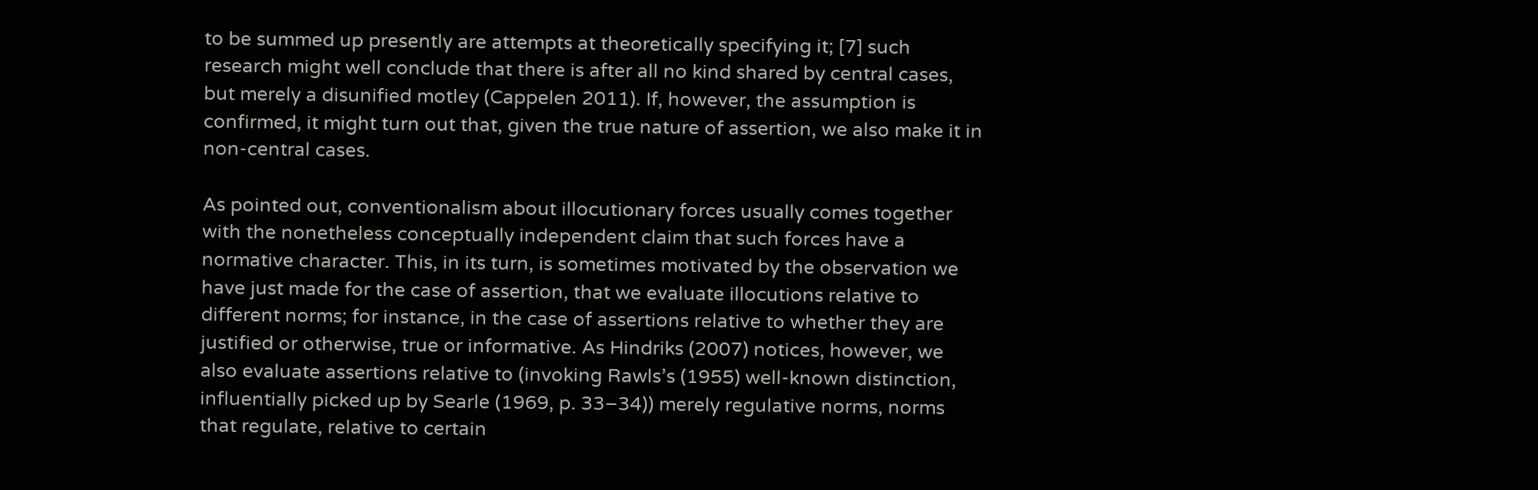to be summed up presently are attempts at theoretically specifying it; [7] such research might well conclude that there is after all no kind shared by central cases, but merely a disunified motley (Cappelen 2011). If, however, the assumption is confirmed, it might turn out that, given the true nature of assertion, we also make it in non-central cases.

As pointed out, conventionalism about illocutionary forces usually comes together with the nonetheless conceptually independent claim that such forces have a normative character. This, in its turn, is sometimes motivated by the observation we have just made for the case of assertion, that we evaluate illocutions relative to different norms; for instance, in the case of assertions relative to whether they are justified or otherwise, true or informative. As Hindriks (2007) notices, however, we also evaluate assertions relative to (invoking Rawls’s (1955) well-known distinction, influentially picked up by Searle (1969, p. 33–34)) merely regulative norms, norms that regulate, relative to certain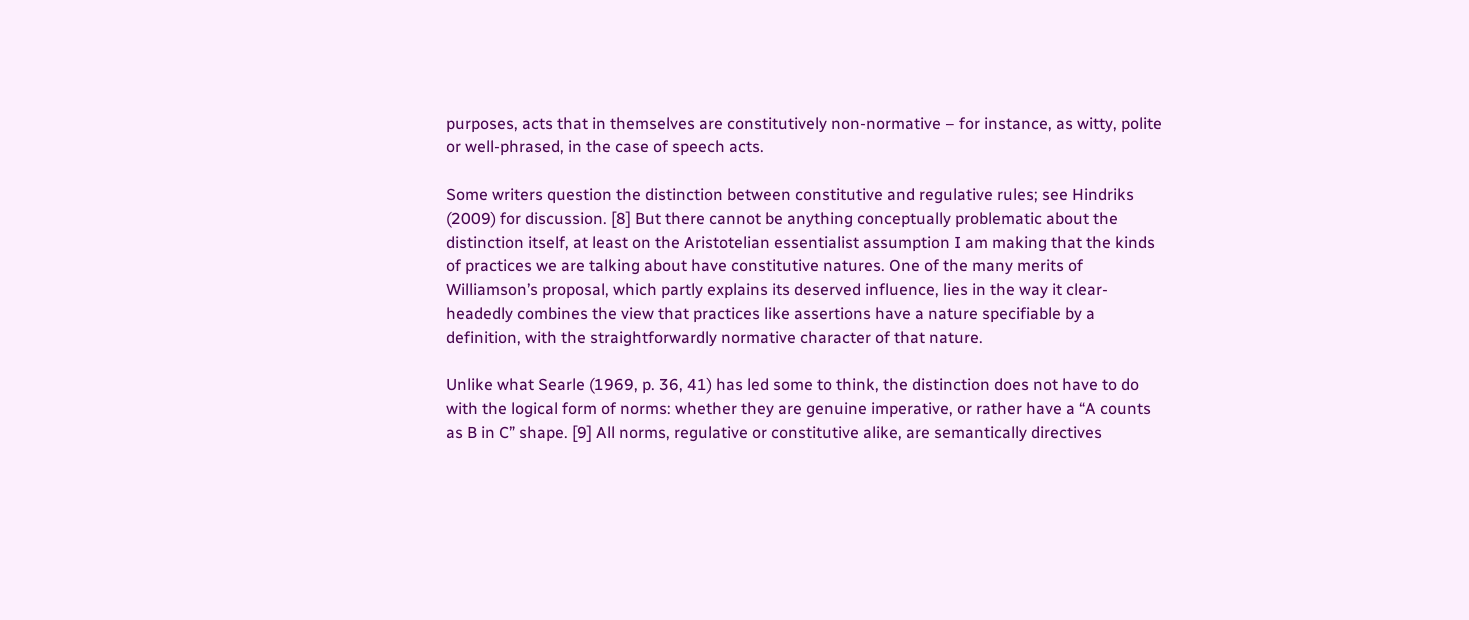purposes, acts that in themselves are constitutively non-normative – for instance, as witty, polite or well-phrased, in the case of speech acts.

Some writers question the distinction between constitutive and regulative rules; see Hindriks (2009) for discussion. [8] But there cannot be anything conceptually problematic about the distinction itself, at least on the Aristotelian essentialist assumption I am making that the kinds of practices we are talking about have constitutive natures. One of the many merits of Williamson’s proposal, which partly explains its deserved influence, lies in the way it clear-headedly combines the view that practices like assertions have a nature specifiable by a definition, with the straightforwardly normative character of that nature.

Unlike what Searle (1969, p. 36, 41) has led some to think, the distinction does not have to do with the logical form of norms: whether they are genuine imperative, or rather have a “A counts as B in C” shape. [9] All norms, regulative or constitutive alike, are semantically directives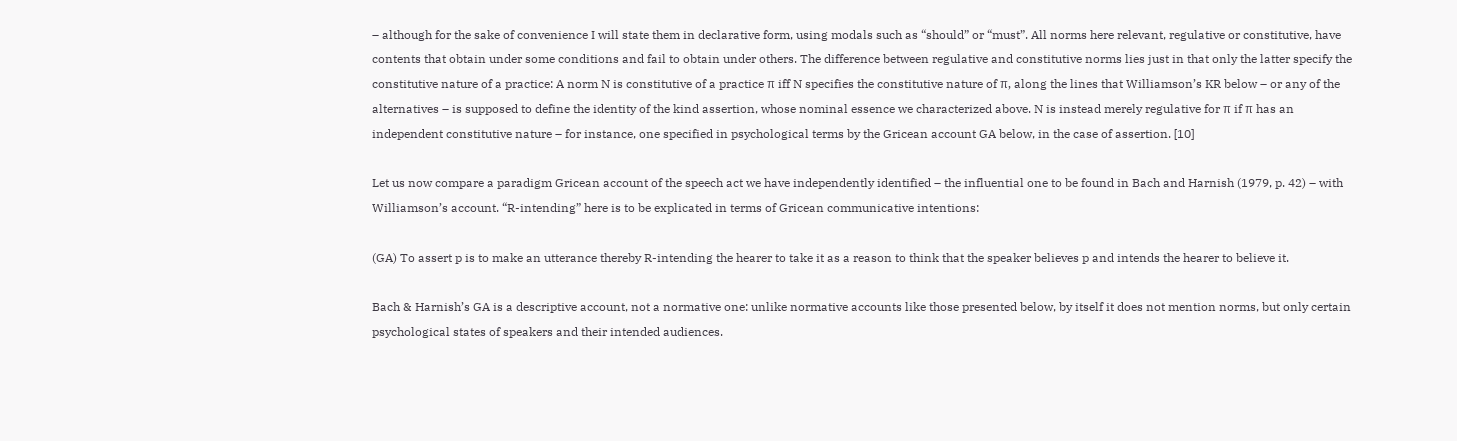– although for the sake of convenience I will state them in declarative form, using modals such as “should” or “must”. All norms here relevant, regulative or constitutive, have contents that obtain under some conditions and fail to obtain under others. The difference between regulative and constitutive norms lies just in that only the latter specify the constitutive nature of a practice: A norm N is constitutive of a practice π iff N specifies the constitutive nature of π, along the lines that Williamson’s KR below – or any of the alternatives – is supposed to define the identity of the kind assertion, whose nominal essence we characterized above. N is instead merely regulative for π if π has an independent constitutive nature – for instance, one specified in psychological terms by the Gricean account GA below, in the case of assertion. [10]

Let us now compare a paradigm Gricean account of the speech act we have independently identified – the influential one to be found in Bach and Harnish (1979, p. 42) – with Williamson’s account. “R-intending” here is to be explicated in terms of Gricean communicative intentions:

(GA) To assert p is to make an utterance thereby R-intending the hearer to take it as a reason to think that the speaker believes p and intends the hearer to believe it.

Bach & Harnish’s GA is a descriptive account, not a normative one: unlike normative accounts like those presented below, by itself it does not mention norms, but only certain psychological states of speakers and their intended audiences.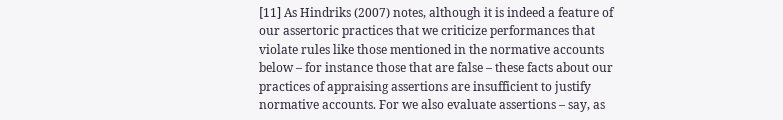[11] As Hindriks (2007) notes, although it is indeed a feature of our assertoric practices that we criticize performances that violate rules like those mentioned in the normative accounts below – for instance those that are false – these facts about our practices of appraising assertions are insufficient to justify normative accounts. For we also evaluate assertions – say, as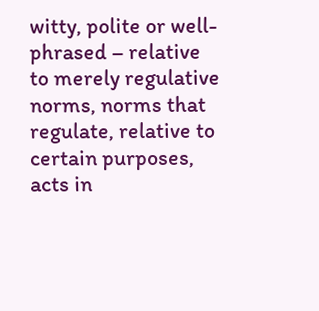witty, polite or well-phrased – relative to merely regulative norms, norms that regulate, relative to certain purposes, acts in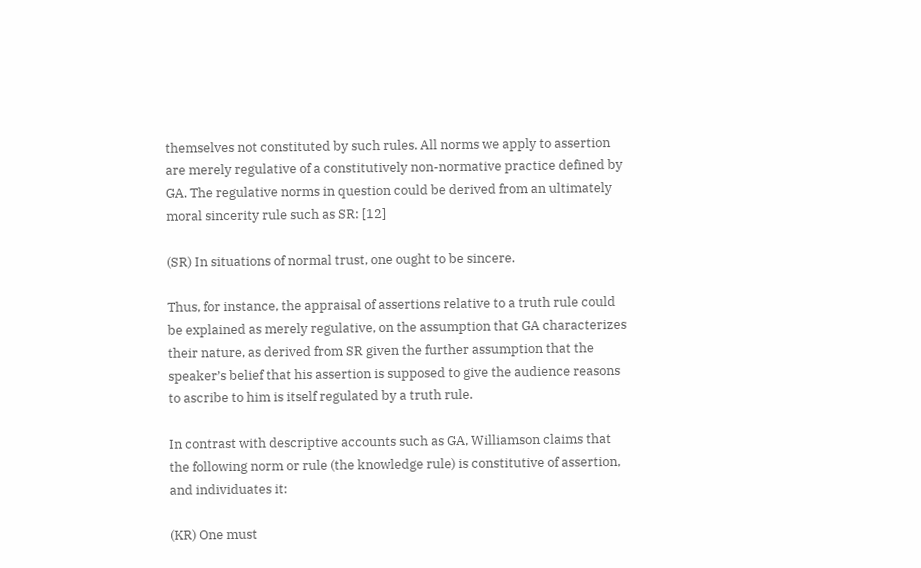themselves not constituted by such rules. All norms we apply to assertion are merely regulative of a constitutively non-normative practice defined by GA. The regulative norms in question could be derived from an ultimately moral sincerity rule such as SR: [12]

(SR) In situations of normal trust, one ought to be sincere.

Thus, for instance, the appraisal of assertions relative to a truth rule could be explained as merely regulative, on the assumption that GA characterizes their nature, as derived from SR given the further assumption that the speaker’s belief that his assertion is supposed to give the audience reasons to ascribe to him is itself regulated by a truth rule.

In contrast with descriptive accounts such as GA, Williamson claims that the following norm or rule (the knowledge rule) is constitutive of assertion, and individuates it:

(KR) One must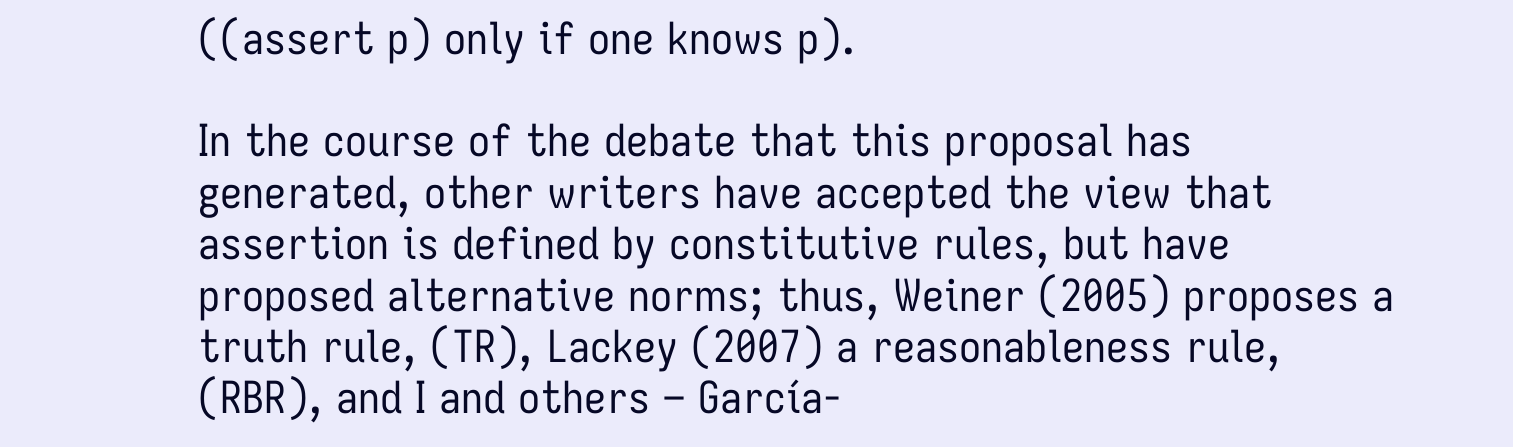((assert p) only if one knows p).

In the course of the debate that this proposal has generated, other writers have accepted the view that assertion is defined by constitutive rules, but have proposed alternative norms; thus, Weiner (2005) proposes a truth rule, (TR), Lackey (2007) a reasonableness rule, (RBR), and I and others – García-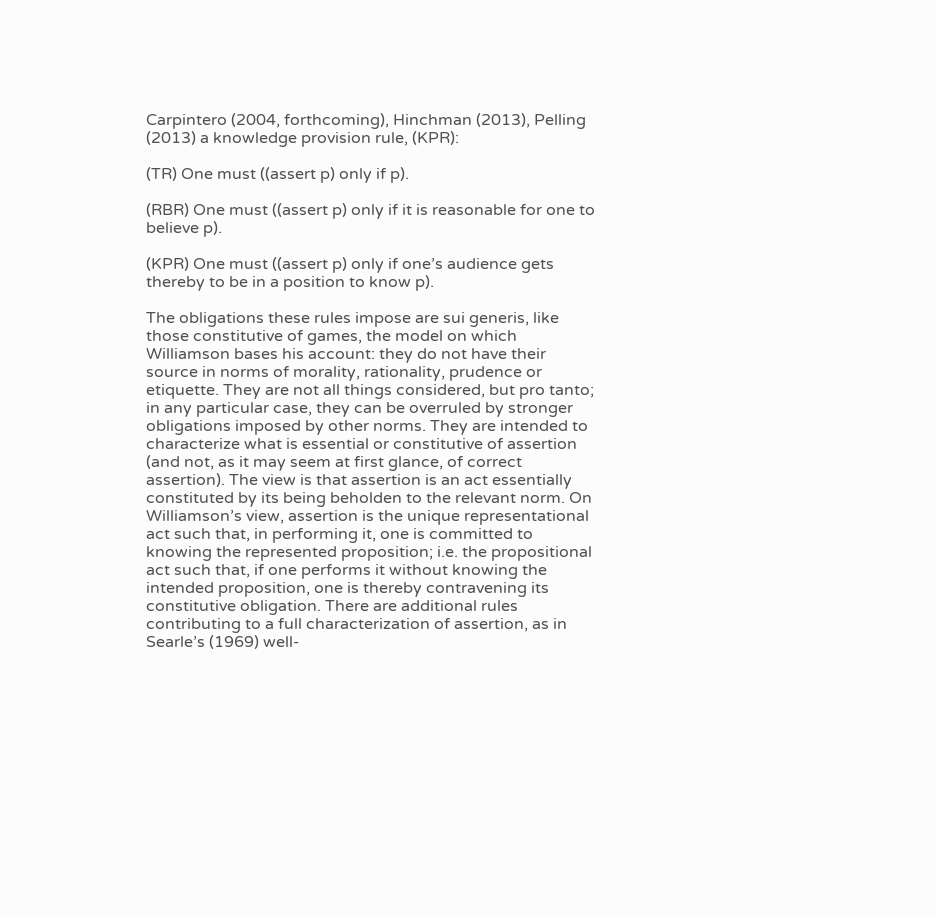Carpintero (2004, forthcoming), Hinchman (2013), Pelling (2013) a knowledge provision rule, (KPR):

(TR) One must ((assert p) only if p).

(RBR) One must ((assert p) only if it is reasonable for one to believe p).

(KPR) One must ((assert p) only if one’s audience gets thereby to be in a position to know p).

The obligations these rules impose are sui generis, like those constitutive of games, the model on which Williamson bases his account: they do not have their source in norms of morality, rationality, prudence or etiquette. They are not all things considered, but pro tanto; in any particular case, they can be overruled by stronger obligations imposed by other norms. They are intended to characterize what is essential or constitutive of assertion (and not, as it may seem at first glance, of correct assertion). The view is that assertion is an act essentially constituted by its being beholden to the relevant norm. On Williamson’s view, assertion is the unique representational act such that, in performing it, one is committed to knowing the represented proposition; i.e. the propositional act such that, if one performs it without knowing the intended proposition, one is thereby contravening its constitutive obligation. There are additional rules contributing to a full characterization of assertion, as in Searle’s (1969) well-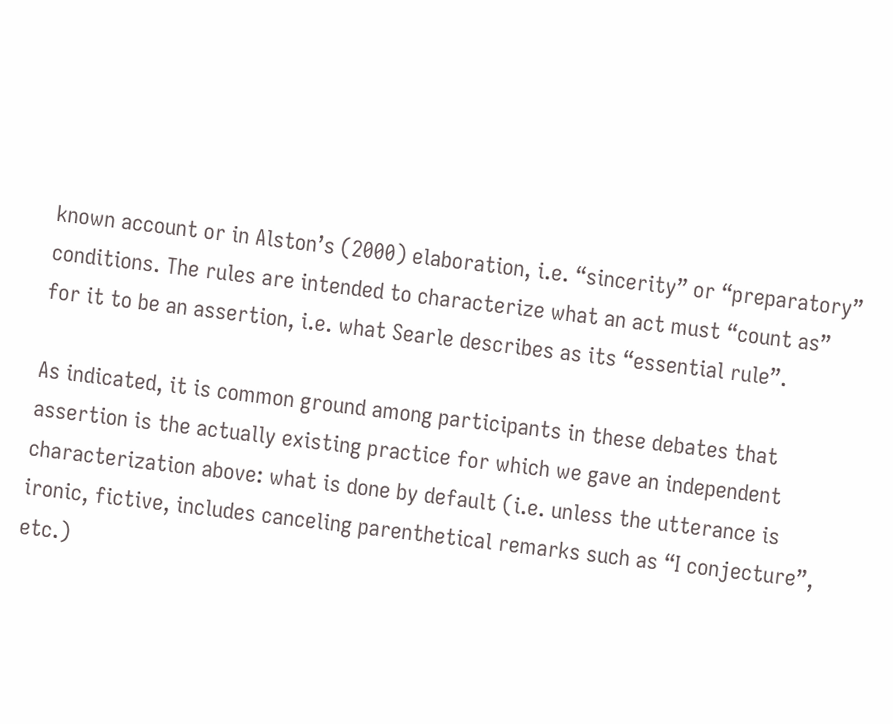known account or in Alston’s (2000) elaboration, i.e. “sincerity” or “preparatory” conditions. The rules are intended to characterize what an act must “count as” for it to be an assertion, i.e. what Searle describes as its “essential rule”.

As indicated, it is common ground among participants in these debates that assertion is the actually existing practice for which we gave an independent characterization above: what is done by default (i.e. unless the utterance is ironic, fictive, includes canceling parenthetical remarks such as “I conjecture”, etc.)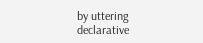by uttering declarative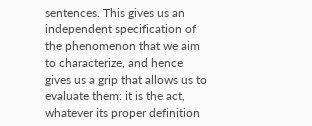sentences. This gives us an independent specification of the phenomenon that we aim to characterize, and hence gives us a grip that allows us to evaluate them: it is the act, whatever its proper definition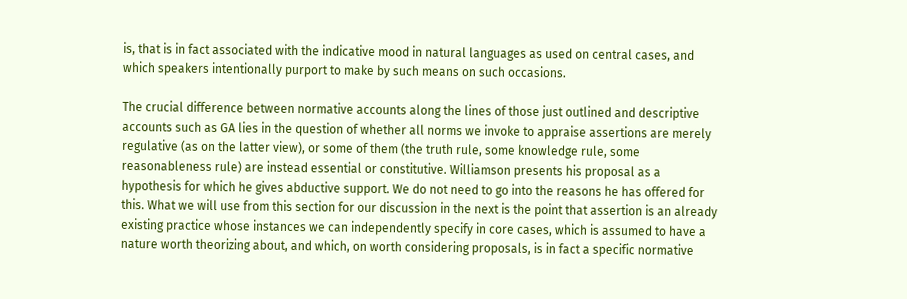is, that is in fact associated with the indicative mood in natural languages as used on central cases, and which speakers intentionally purport to make by such means on such occasions.

The crucial difference between normative accounts along the lines of those just outlined and descriptive accounts such as GA lies in the question of whether all norms we invoke to appraise assertions are merely regulative (as on the latter view), or some of them (the truth rule, some knowledge rule, some reasonableness rule) are instead essential or constitutive. Williamson presents his proposal as a hypothesis for which he gives abductive support. We do not need to go into the reasons he has offered for this. What we will use from this section for our discussion in the next is the point that assertion is an already existing practice whose instances we can independently specify in core cases, which is assumed to have a nature worth theorizing about, and which, on worth considering proposals, is in fact a specific normative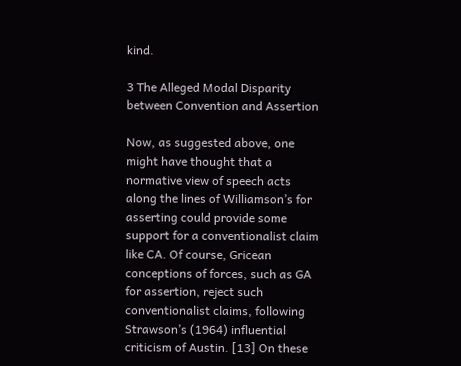kind.

3 The Alleged Modal Disparity between Convention and Assertion

Now, as suggested above, one might have thought that a normative view of speech acts along the lines of Williamson’s for asserting could provide some support for a conventionalist claim like CA. Of course, Gricean conceptions of forces, such as GA for assertion, reject such conventionalist claims, following Strawson’s (1964) influential criticism of Austin. [13] On these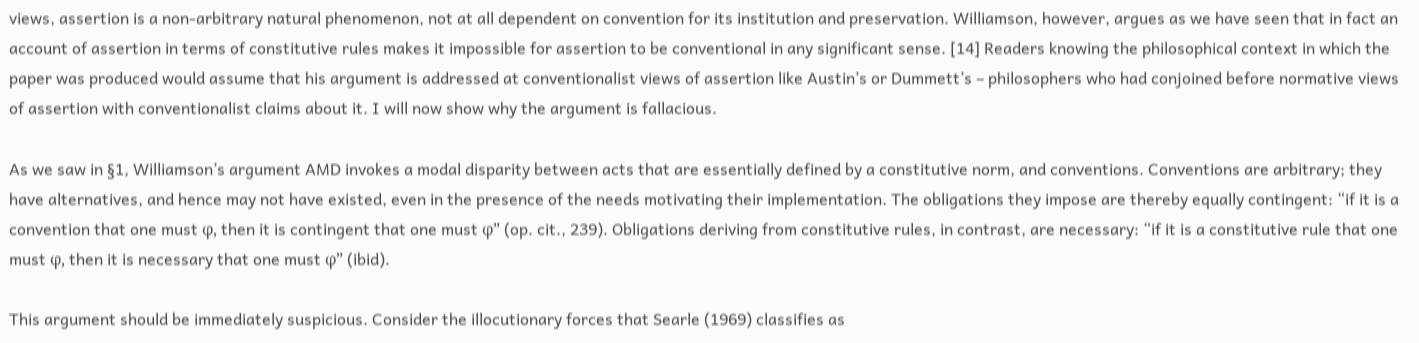views, assertion is a non-arbitrary natural phenomenon, not at all dependent on convention for its institution and preservation. Williamson, however, argues as we have seen that in fact an account of assertion in terms of constitutive rules makes it impossible for assertion to be conventional in any significant sense. [14] Readers knowing the philosophical context in which the paper was produced would assume that his argument is addressed at conventionalist views of assertion like Austin’s or Dummett’s – philosophers who had conjoined before normative views of assertion with conventionalist claims about it. I will now show why the argument is fallacious.

As we saw in §1, Williamson’s argument AMD invokes a modal disparity between acts that are essentially defined by a constitutive norm, and conventions. Conventions are arbitrary; they have alternatives, and hence may not have existed, even in the presence of the needs motivating their implementation. The obligations they impose are thereby equally contingent: “if it is a convention that one must φ, then it is contingent that one must φ” (op. cit., 239). Obligations deriving from constitutive rules, in contrast, are necessary: “if it is a constitutive rule that one must φ, then it is necessary that one must φ” (ibid).

This argument should be immediately suspicious. Consider the illocutionary forces that Searle (1969) classifies as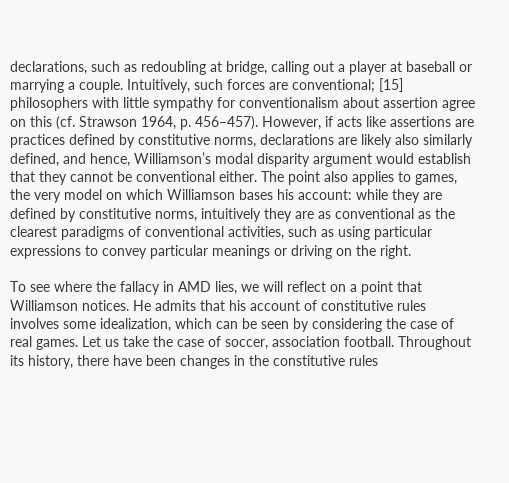declarations, such as redoubling at bridge, calling out a player at baseball or marrying a couple. Intuitively, such forces are conventional; [15] philosophers with little sympathy for conventionalism about assertion agree on this (cf. Strawson 1964, p. 456–457). However, if acts like assertions are practices defined by constitutive norms, declarations are likely also similarly defined, and hence, Williamson’s modal disparity argument would establish that they cannot be conventional either. The point also applies to games, the very model on which Williamson bases his account: while they are defined by constitutive norms, intuitively they are as conventional as the clearest paradigms of conventional activities, such as using particular expressions to convey particular meanings or driving on the right.

To see where the fallacy in AMD lies, we will reflect on a point that Williamson notices. He admits that his account of constitutive rules involves some idealization, which can be seen by considering the case of real games. Let us take the case of soccer, association football. Throughout its history, there have been changes in the constitutive rules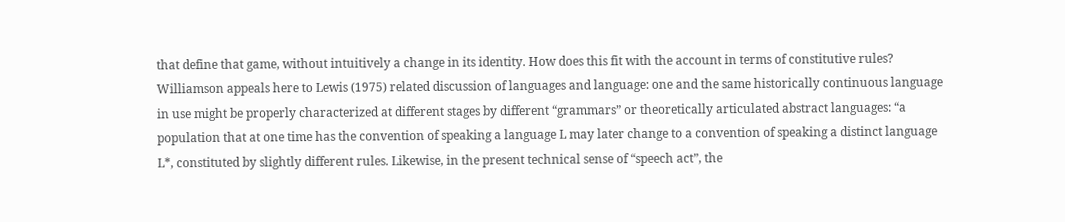that define that game, without intuitively a change in its identity. How does this fit with the account in terms of constitutive rules? Williamson appeals here to Lewis (1975) related discussion of languages and language: one and the same historically continuous language in use might be properly characterized at different stages by different “grammars” or theoretically articulated abstract languages: “a population that at one time has the convention of speaking a language L may later change to a convention of speaking a distinct language L*, constituted by slightly different rules. Likewise, in the present technical sense of “speech act”, the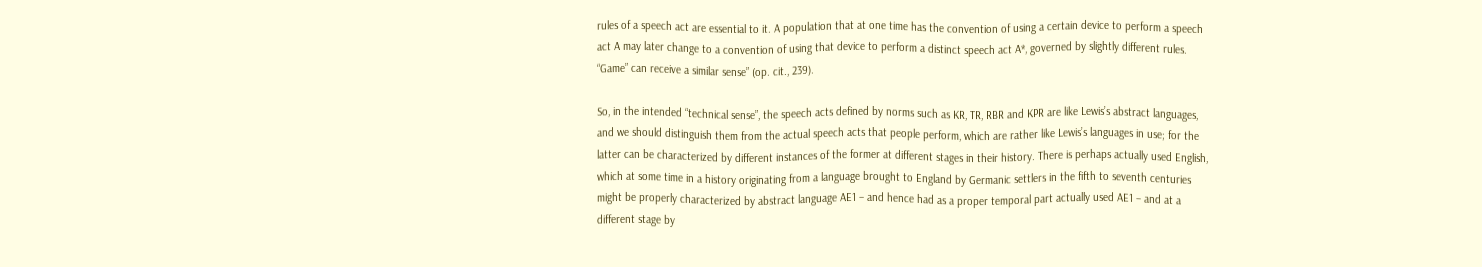rules of a speech act are essential to it. A population that at one time has the convention of using a certain device to perform a speech act A may later change to a convention of using that device to perform a distinct speech act A*, governed by slightly different rules. “Game” can receive a similar sense” (op. cit., 239).

So, in the intended “technical sense”, the speech acts defined by norms such as KR, TR, RBR and KPR are like Lewis’s abstract languages, and we should distinguish them from the actual speech acts that people perform, which are rather like Lewis’s languages in use; for the latter can be characterized by different instances of the former at different stages in their history. There is perhaps actually used English, which at some time in a history originating from a language brought to England by Germanic settlers in the fifth to seventh centuries might be properly characterized by abstract language AE1 – and hence had as a proper temporal part actually used AE1 – and at a different stage by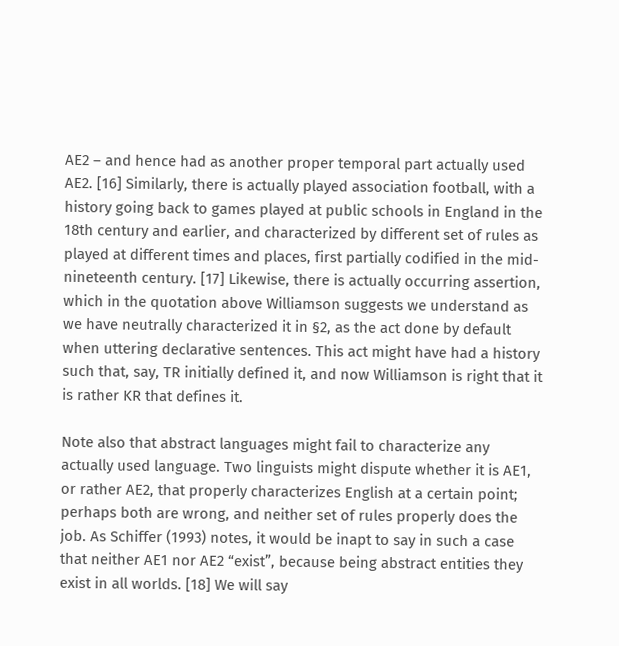AE2 – and hence had as another proper temporal part actually used AE2. [16] Similarly, there is actually played association football, with a history going back to games played at public schools in England in the 18th century and earlier, and characterized by different set of rules as played at different times and places, first partially codified in the mid-nineteenth century. [17] Likewise, there is actually occurring assertion, which in the quotation above Williamson suggests we understand as we have neutrally characterized it in §2, as the act done by default when uttering declarative sentences. This act might have had a history such that, say, TR initially defined it, and now Williamson is right that it is rather KR that defines it.

Note also that abstract languages might fail to characterize any actually used language. Two linguists might dispute whether it is AE1, or rather AE2, that properly characterizes English at a certain point; perhaps both are wrong, and neither set of rules properly does the job. As Schiffer (1993) notes, it would be inapt to say in such a case that neither AE1 nor AE2 “exist”, because being abstract entities they exist in all worlds. [18] We will say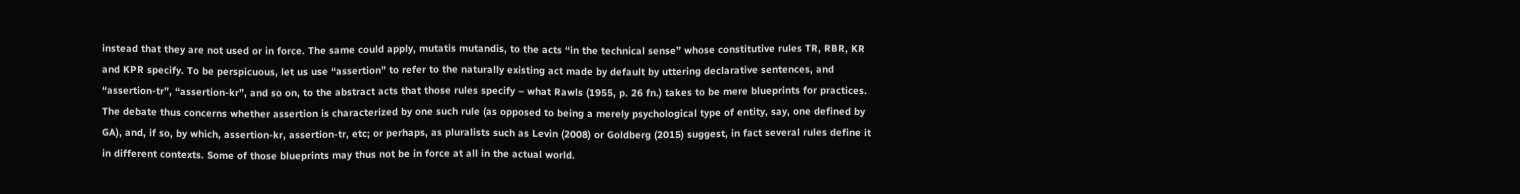instead that they are not used or in force. The same could apply, mutatis mutandis, to the acts “in the technical sense” whose constitutive rules TR, RBR, KR and KPR specify. To be perspicuous, let us use “assertion” to refer to the naturally existing act made by default by uttering declarative sentences, and “assertion-tr”, “assertion-kr”, and so on, to the abstract acts that those rules specify – what Rawls (1955, p. 26 fn.) takes to be mere blueprints for practices. The debate thus concerns whether assertion is characterized by one such rule (as opposed to being a merely psychological type of entity, say, one defined by GA), and, if so, by which, assertion-kr, assertion-tr, etc; or perhaps, as pluralists such as Levin (2008) or Goldberg (2015) suggest, in fact several rules define it in different contexts. Some of those blueprints may thus not be in force at all in the actual world.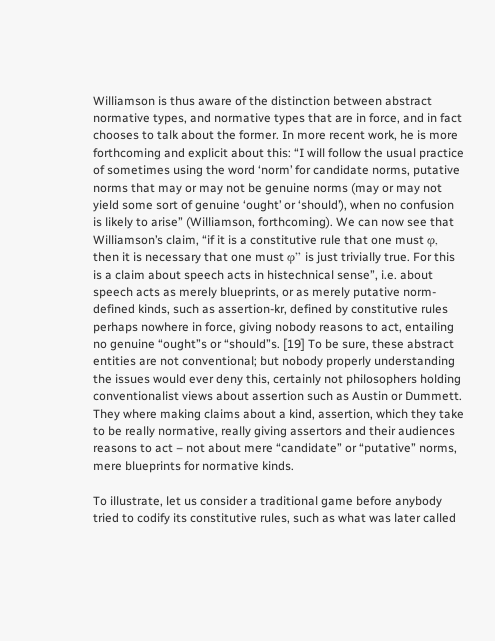Williamson is thus aware of the distinction between abstract normative types, and normative types that are in force, and in fact chooses to talk about the former. In more recent work, he is more forthcoming and explicit about this: “I will follow the usual practice of sometimes using the word ‘norm’ for candidate norms, putative norms that may or may not be genuine norms (may or may not yield some sort of genuine ‘ought’ or ‘should’), when no confusion is likely to arise” (Williamson, forthcoming). We can now see that Williamson’s claim, “if it is a constitutive rule that one must φ, then it is necessary that one must φ” is just trivially true. For this is a claim about speech acts in histechnical sense”, i.e. about speech acts as merely blueprints, or as merely putative norm-defined kinds, such as assertion-kr, defined by constitutive rules perhaps nowhere in force, giving nobody reasons to act, entailing no genuine “ought”s or “should”s. [19] To be sure, these abstract entities are not conventional; but nobody properly understanding the issues would ever deny this, certainly not philosophers holding conventionalist views about assertion such as Austin or Dummett. They where making claims about a kind, assertion, which they take to be really normative, really giving assertors and their audiences reasons to act – not about mere “candidate” or “putative” norms, mere blueprints for normative kinds.

To illustrate, let us consider a traditional game before anybody tried to codify its constitutive rules, such as what was later called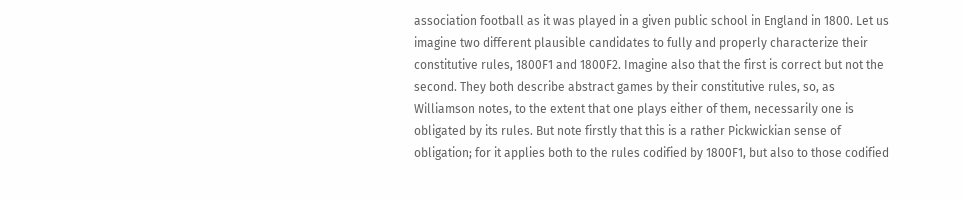association football as it was played in a given public school in England in 1800. Let us imagine two different plausible candidates to fully and properly characterize their constitutive rules, 1800F1 and 1800F2. Imagine also that the first is correct but not the second. They both describe abstract games by their constitutive rules, so, as Williamson notes, to the extent that one plays either of them, necessarily one is obligated by its rules. But note firstly that this is a rather Pickwickian sense of obligation; for it applies both to the rules codified by 1800F1, but also to those codified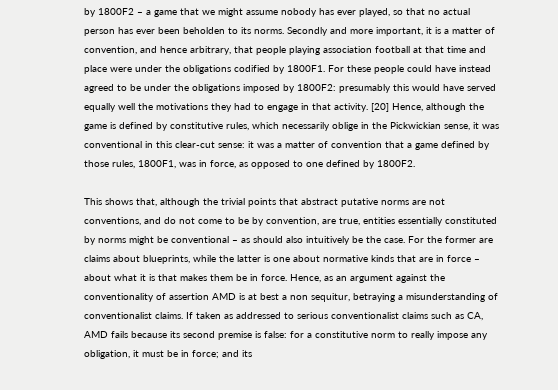by 1800F2 – a game that we might assume nobody has ever played, so that no actual person has ever been beholden to its norms. Secondly and more important, it is a matter of convention, and hence arbitrary, that people playing association football at that time and place were under the obligations codified by 1800F1. For these people could have instead agreed to be under the obligations imposed by 1800F2: presumably this would have served equally well the motivations they had to engage in that activity. [20] Hence, although the game is defined by constitutive rules, which necessarily oblige in the Pickwickian sense, it was conventional in this clear-cut sense: it was a matter of convention that a game defined by those rules, 1800F1, was in force, as opposed to one defined by 1800F2.

This shows that, although the trivial points that abstract putative norms are not conventions, and do not come to be by convention, are true, entities essentially constituted by norms might be conventional – as should also intuitively be the case. For the former are claims about blueprints, while the latter is one about normative kinds that are in force – about what it is that makes them be in force. Hence, as an argument against the conventionality of assertion AMD is at best a non sequitur, betraying a misunderstanding of conventionalist claims. If taken as addressed to serious conventionalist claims such as CA, AMD fails because its second premise is false: for a constitutive norm to really impose any obligation, it must be in force; and its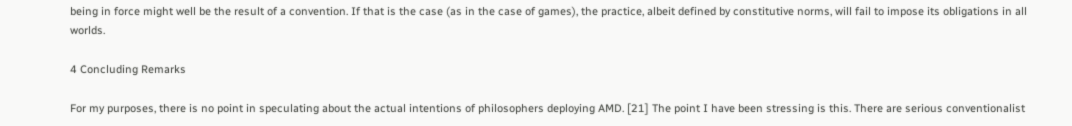being in force might well be the result of a convention. If that is the case (as in the case of games), the practice, albeit defined by constitutive norms, will fail to impose its obligations in all worlds.

4 Concluding Remarks

For my purposes, there is no point in speculating about the actual intentions of philosophers deploying AMD. [21] The point I have been stressing is this. There are serious conventionalist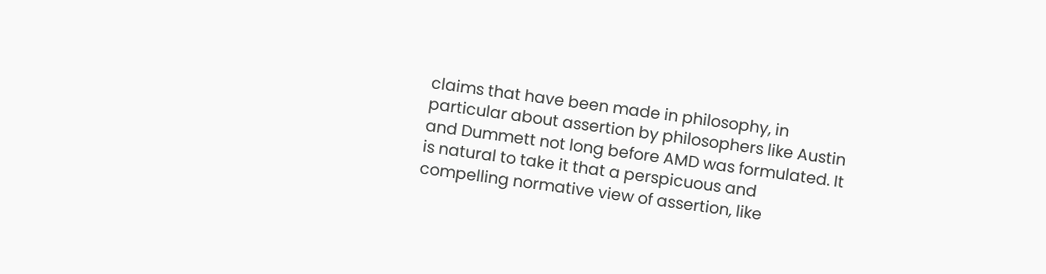claims that have been made in philosophy, in particular about assertion by philosophers like Austin and Dummett not long before AMD was formulated. It is natural to take it that a perspicuous and compelling normative view of assertion, like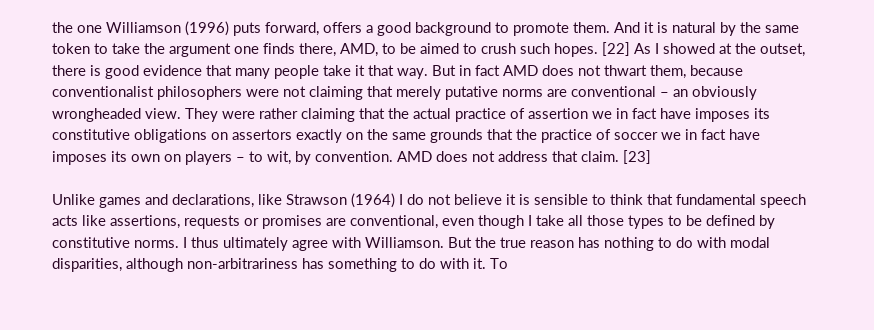the one Williamson (1996) puts forward, offers a good background to promote them. And it is natural by the same token to take the argument one finds there, AMD, to be aimed to crush such hopes. [22] As I showed at the outset, there is good evidence that many people take it that way. But in fact AMD does not thwart them, because conventionalist philosophers were not claiming that merely putative norms are conventional – an obviously wrongheaded view. They were rather claiming that the actual practice of assertion we in fact have imposes its constitutive obligations on assertors exactly on the same grounds that the practice of soccer we in fact have imposes its own on players – to wit, by convention. AMD does not address that claim. [23]

Unlike games and declarations, like Strawson (1964) I do not believe it is sensible to think that fundamental speech acts like assertions, requests or promises are conventional, even though I take all those types to be defined by constitutive norms. I thus ultimately agree with Williamson. But the true reason has nothing to do with modal disparities, although non-arbitrariness has something to do with it. To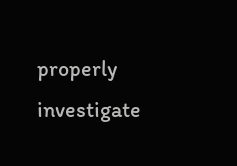properly investigate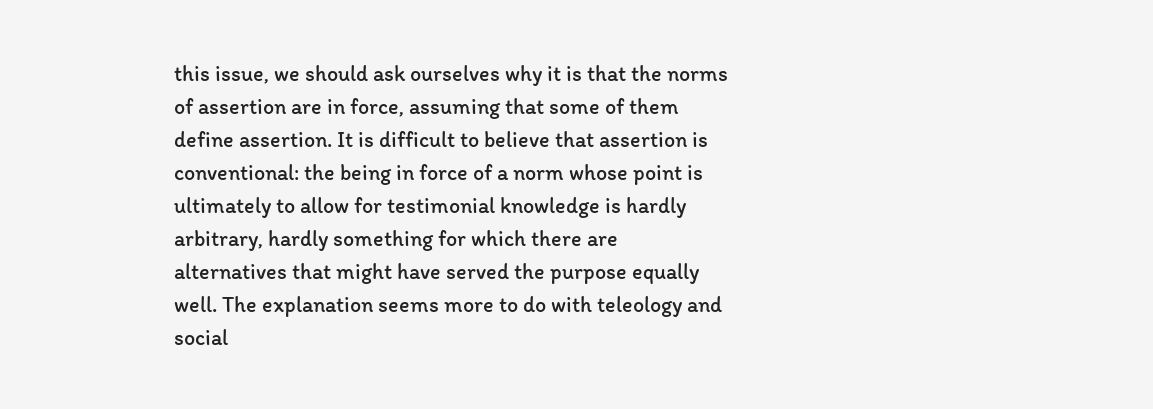this issue, we should ask ourselves why it is that the norms of assertion are in force, assuming that some of them define assertion. It is difficult to believe that assertion is conventional: the being in force of a norm whose point is ultimately to allow for testimonial knowledge is hardly arbitrary, hardly something for which there are alternatives that might have served the purpose equally well. The explanation seems more to do with teleology and social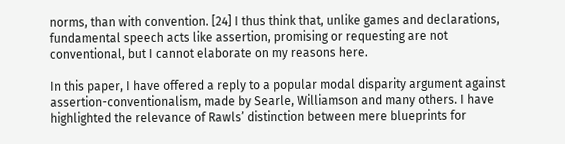norms, than with convention. [24] I thus think that, unlike games and declarations, fundamental speech acts like assertion, promising or requesting are not conventional, but I cannot elaborate on my reasons here.

In this paper, I have offered a reply to a popular modal disparity argument against assertion-conventionalism, made by Searle, Williamson and many others. I have highlighted the relevance of Rawls’ distinction between mere blueprints for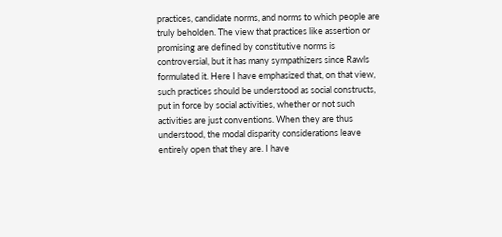practices, candidate norms, and norms to which people are truly beholden. The view that practices like assertion or promising are defined by constitutive norms is controversial, but it has many sympathizers since Rawls formulated it. Here I have emphasized that, on that view, such practices should be understood as social constructs, put in force by social activities, whether or not such activities are just conventions. When they are thus understood, the modal disparity considerations leave entirely open that they are. I have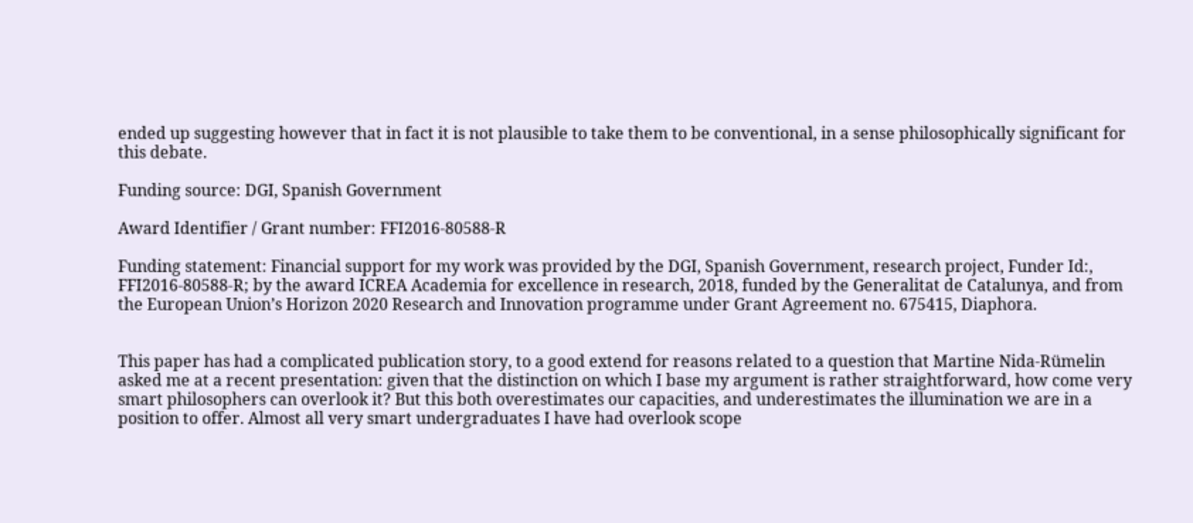ended up suggesting however that in fact it is not plausible to take them to be conventional, in a sense philosophically significant for this debate.

Funding source: DGI, Spanish Government

Award Identifier / Grant number: FFI2016-80588-R

Funding statement: Financial support for my work was provided by the DGI, Spanish Government, research project, Funder Id:, FFI2016-80588-R; by the award ICREA Academia for excellence in research, 2018, funded by the Generalitat de Catalunya, and from the European Union’s Horizon 2020 Research and Innovation programme under Grant Agreement no. 675415, Diaphora.


This paper has had a complicated publication story, to a good extend for reasons related to a question that Martine Nida-Rümelin asked me at a recent presentation: given that the distinction on which I base my argument is rather straightforward, how come very smart philosophers can overlook it? But this both overestimates our capacities, and underestimates the illumination we are in a position to offer. Almost all very smart undergraduates I have had overlook scope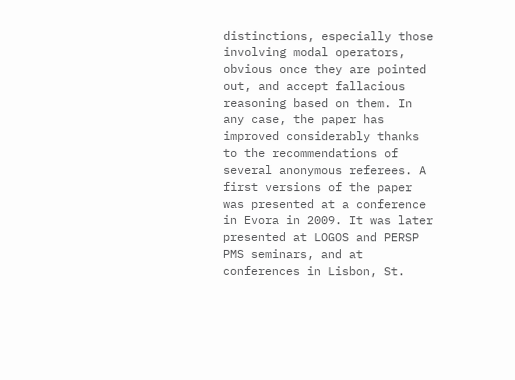distinctions, especially those involving modal operators, obvious once they are pointed out, and accept fallacious reasoning based on them. In any case, the paper has improved considerably thanks to the recommendations of several anonymous referees. A first versions of the paper was presented at a conference in Evora in 2009. It was later presented at LOGOS and PERSP PMS seminars, and at conferences in Lisbon, St.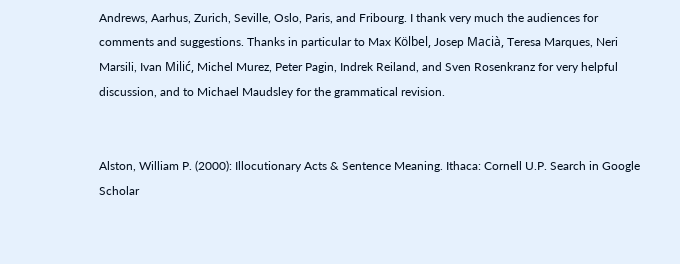Andrews, Aarhus, Zurich, Seville, Oslo, Paris, and Fribourg. I thank very much the audiences for comments and suggestions. Thanks in particular to Max Kölbel, Josep Macià, Teresa Marques, Neri Marsili, Ivan Milić, Michel Murez, Peter Pagin, Indrek Reiland, and Sven Rosenkranz for very helpful discussion, and to Michael Maudsley for the grammatical revision.


Alston, William P. (2000): Illocutionary Acts & Sentence Meaning. Ithaca: Cornell U.P. Search in Google Scholar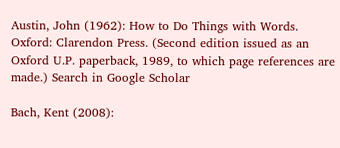Austin, John (1962): How to Do Things with Words. Oxford: Clarendon Press. (Second edition issued as an Oxford U.P. paperback, 1989, to which page references are made.) Search in Google Scholar

Bach, Kent (2008):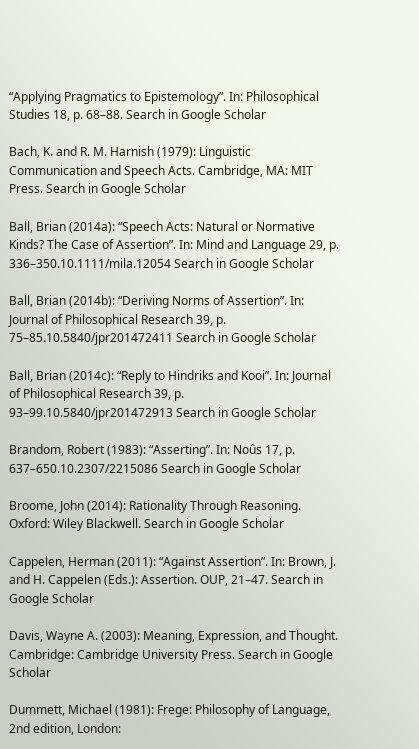“Applying Pragmatics to Epistemology”. In: Philosophical Studies 18, p. 68–88. Search in Google Scholar

Bach, K. and R. M. Harnish (1979): Linguistic Communication and Speech Acts. Cambridge, MA: MIT Press. Search in Google Scholar

Ball, Brian (2014a): “Speech Acts: Natural or Normative Kinds? The Case of Assertion”. In: Mind and Language 29, p. 336–350.10.1111/mila.12054 Search in Google Scholar

Ball, Brian (2014b): “Deriving Norms of Assertion”. In: Journal of Philosophical Research 39, p. 75–85.10.5840/jpr201472411 Search in Google Scholar

Ball, Brian (2014c): “Reply to Hindriks and Kooi”. In: Journal of Philosophical Research 39, p. 93–99.10.5840/jpr201472913 Search in Google Scholar

Brandom, Robert (1983): “Asserting”. In: Noûs 17, p. 637–650.10.2307/2215086 Search in Google Scholar

Broome, John (2014): Rationality Through Reasoning. Oxford: Wiley Blackwell. Search in Google Scholar

Cappelen, Herman (2011): “Against Assertion”. In: Brown, J. and H. Cappelen (Eds.): Assertion. OUP, 21–47. Search in Google Scholar

Davis, Wayne A. (2003): Meaning, Expression, and Thought. Cambridge: Cambridge University Press. Search in Google Scholar

Dummett, Michael (1981): Frege: Philosophy of Language, 2nd edition, London: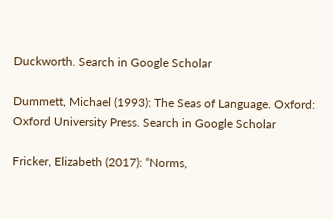Duckworth. Search in Google Scholar

Dummett, Michael (1993): The Seas of Language. Oxford: Oxford University Press. Search in Google Scholar

Fricker, Elizabeth (2017): “Norms,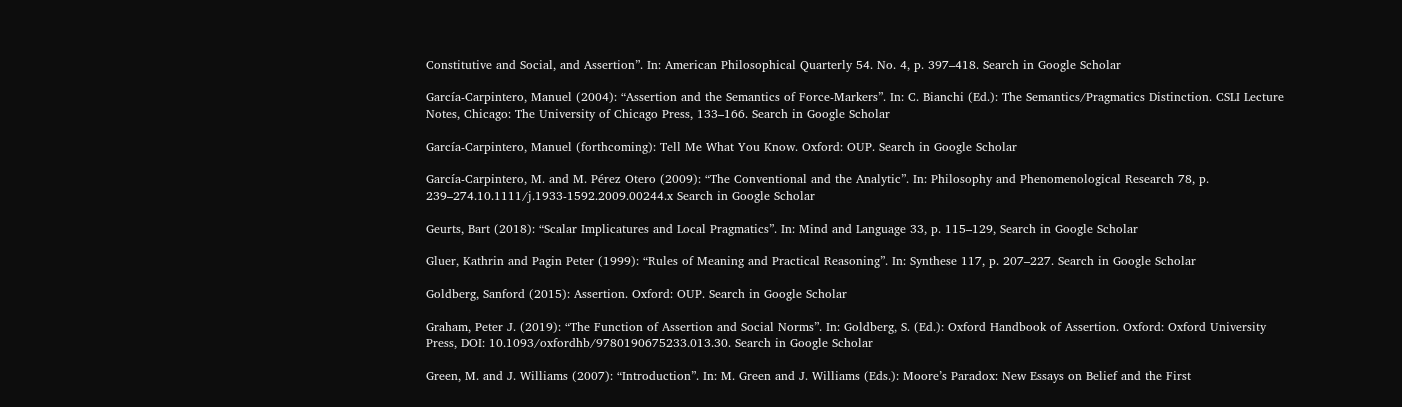Constitutive and Social, and Assertion”. In: American Philosophical Quarterly 54. No. 4, p. 397–418. Search in Google Scholar

García-Carpintero, Manuel (2004): “Assertion and the Semantics of Force-Markers”. In: C. Bianchi (Ed.): The Semantics/Pragmatics Distinction. CSLI Lecture Notes, Chicago: The University of Chicago Press, 133–166. Search in Google Scholar

García-Carpintero, Manuel (forthcoming): Tell Me What You Know. Oxford: OUP. Search in Google Scholar

García-Carpintero, M. and M. Pérez Otero (2009): “The Conventional and the Analytic”. In: Philosophy and Phenomenological Research 78, p. 239–274.10.1111/j.1933-1592.2009.00244.x Search in Google Scholar

Geurts, Bart (2018): “Scalar Implicatures and Local Pragmatics”. In: Mind and Language 33, p. 115–129, Search in Google Scholar

Gluer, Kathrin and Pagin Peter (1999): “Rules of Meaning and Practical Reasoning”. In: Synthese 117, p. 207–227. Search in Google Scholar

Goldberg, Sanford (2015): Assertion. Oxford: OUP. Search in Google Scholar

Graham, Peter J. (2019): “The Function of Assertion and Social Norms”. In: Goldberg, S. (Ed.): Oxford Handbook of Assertion. Oxford: Oxford University Press, DOI: 10.1093/oxfordhb/9780190675233.013.30. Search in Google Scholar

Green, M. and J. Williams (2007): “Introduction”. In: M. Green and J. Williams (Eds.): Moore’s Paradox: New Essays on Belief and the First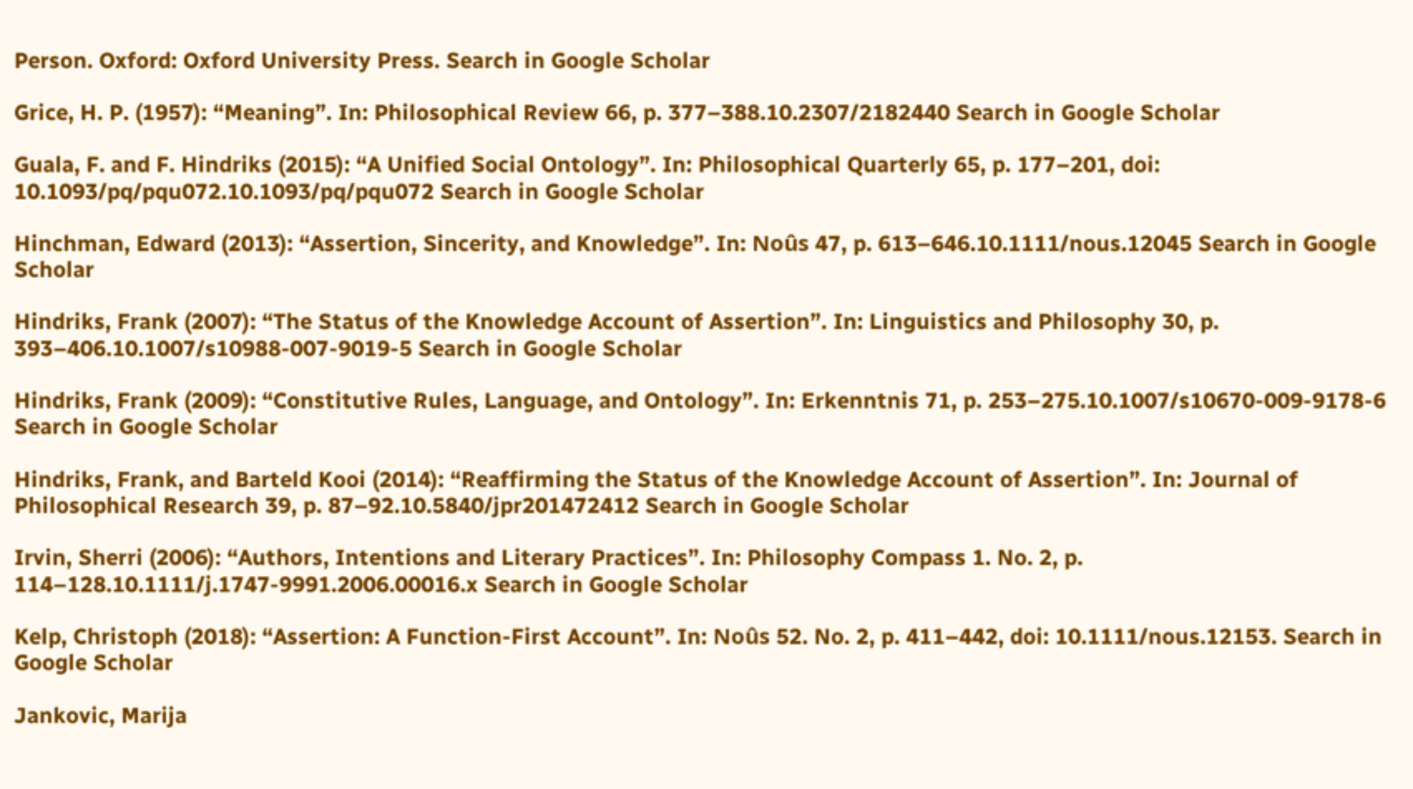Person. Oxford: Oxford University Press. Search in Google Scholar

Grice, H. P. (1957): “Meaning”. In: Philosophical Review 66, p. 377–388.10.2307/2182440 Search in Google Scholar

Guala, F. and F. Hindriks (2015): “A Unified Social Ontology”. In: Philosophical Quarterly 65, p. 177–201, doi: 10.1093/pq/pqu072.10.1093/pq/pqu072 Search in Google Scholar

Hinchman, Edward (2013): “Assertion, Sincerity, and Knowledge”. In: Noûs 47, p. 613–646.10.1111/nous.12045 Search in Google Scholar

Hindriks, Frank (2007): “The Status of the Knowledge Account of Assertion”. In: Linguistics and Philosophy 30, p. 393–406.10.1007/s10988-007-9019-5 Search in Google Scholar

Hindriks, Frank (2009): “Constitutive Rules, Language, and Ontology”. In: Erkenntnis 71, p. 253–275.10.1007/s10670-009-9178-6 Search in Google Scholar

Hindriks, Frank, and Barteld Kooi (2014): “Reaffirming the Status of the Knowledge Account of Assertion”. In: Journal of Philosophical Research 39, p. 87–92.10.5840/jpr201472412 Search in Google Scholar

Irvin, Sherri (2006): “Authors, Intentions and Literary Practices”. In: Philosophy Compass 1. No. 2, p. 114–128.10.1111/j.1747-9991.2006.00016.x Search in Google Scholar

Kelp, Christoph (2018): “Assertion: A Function-First Account”. In: Noûs 52. No. 2, p. 411–442, doi: 10.1111/nous.12153. Search in Google Scholar

Jankovic, Marija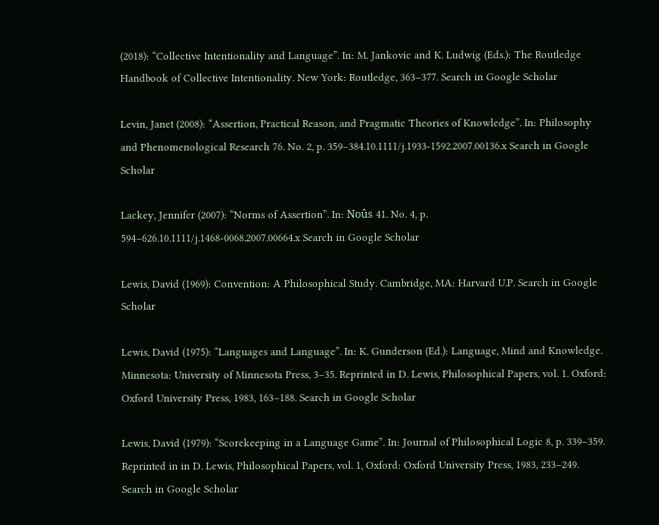(2018): “Collective Intentionality and Language”. In: M. Jankovic and K. Ludwig (Eds.): The Routledge Handbook of Collective Intentionality. New York: Routledge, 363–377. Search in Google Scholar

Levin, Janet (2008): “Assertion, Practical Reason, and Pragmatic Theories of Knowledge”. In: Philosophy and Phenomenological Research 76. No. 2, p. 359–384.10.1111/j.1933-1592.2007.00136.x Search in Google Scholar

Lackey, Jennifer (2007): “Norms of Assertion”. In: Noûs 41. No. 4, p. 594–626.10.1111/j.1468-0068.2007.00664.x Search in Google Scholar

Lewis, David (1969): Convention: A Philosophical Study. Cambridge, MA: Harvard U.P. Search in Google Scholar

Lewis, David (1975): “Languages and Language”. In: K. Gunderson (Ed.): Language, Mind and Knowledge. Minnesota: University of Minnesota Press, 3–35. Reprinted in D. Lewis, Philosophical Papers, vol. 1. Oxford: Oxford University Press, 1983, 163–188. Search in Google Scholar

Lewis, David (1979): “Scorekeeping in a Language Game”. In: Journal of Philosophical Logic 8, p. 339–359. Reprinted in in D. Lewis, Philosophical Papers, vol. 1, Oxford: Oxford University Press, 1983, 233–249. Search in Google Scholar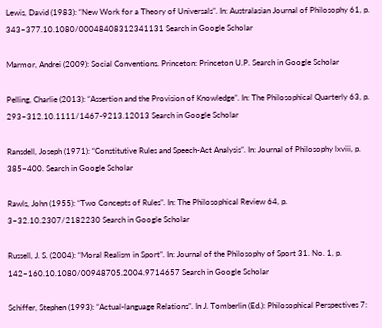Lewis, David (1983): “New Work for a Theory of Universals”. In: Australasian Journal of Philosophy 61, p. 343–377.10.1080/00048408312341131 Search in Google Scholar

Marmor, Andrei (2009): Social Conventions. Princeton: Princeton U.P. Search in Google Scholar

Pelling, Charlie (2013): “Assertion and the Provision of Knowledge”. In: The Philosophical Quarterly 63, p. 293–312.10.1111/1467-9213.12013 Search in Google Scholar

Ransdell, Joseph (1971): “Constitutive Rules and Speech-Act Analysis”. In: Journal of Philosophy lxviii, p. 385–400. Search in Google Scholar

Rawls, John (1955): “Two Concepts of Rules”. In: The Philosophical Review 64, p. 3–32.10.2307/2182230 Search in Google Scholar

Russell, J. S. (2004): “Moral Realism in Sport”. In: Journal of the Philosophy of Sport 31. No. 1, p. 142–160.10.1080/00948705.2004.9714657 Search in Google Scholar

Schiffer, Stephen (1993): “Actual-language Relations”. In J. Tomberlin (Ed.): Philosophical Perspectives 7: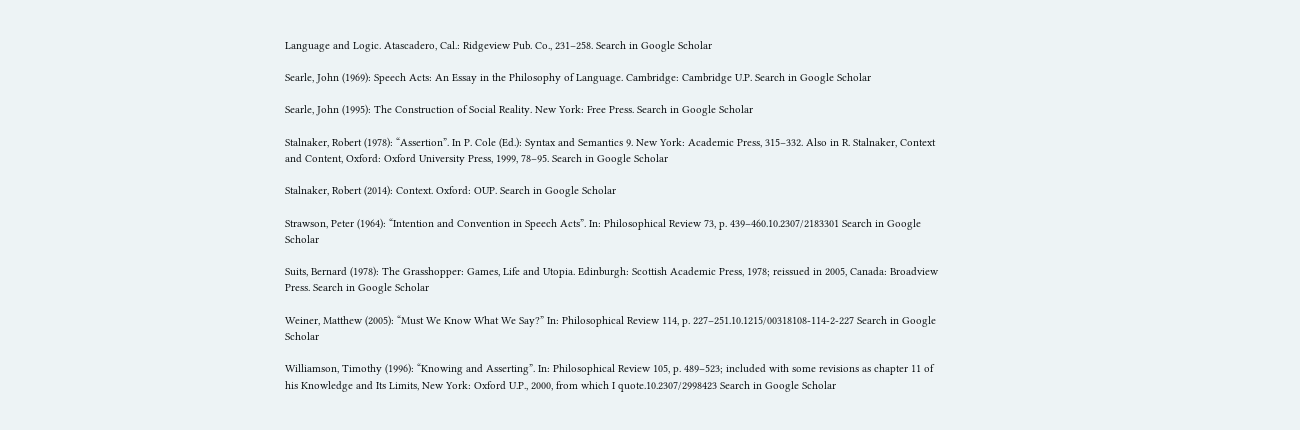Language and Logic. Atascadero, Cal.: Ridgeview Pub. Co., 231–258. Search in Google Scholar

Searle, John (1969): Speech Acts: An Essay in the Philosophy of Language. Cambridge: Cambridge U.P. Search in Google Scholar

Searle, John (1995): The Construction of Social Reality. New York: Free Press. Search in Google Scholar

Stalnaker, Robert (1978): “Assertion”. In P. Cole (Ed.): Syntax and Semantics 9. New York: Academic Press, 315–332. Also in R. Stalnaker, Context and Content, Oxford: Oxford University Press, 1999, 78–95. Search in Google Scholar

Stalnaker, Robert (2014): Context. Oxford: OUP. Search in Google Scholar

Strawson, Peter (1964): “Intention and Convention in Speech Acts”. In: Philosophical Review 73, p. 439–460.10.2307/2183301 Search in Google Scholar

Suits, Bernard (1978): The Grasshopper: Games, Life and Utopia. Edinburgh: Scottish Academic Press, 1978; reissued in 2005, Canada: Broadview Press. Search in Google Scholar

Weiner, Matthew (2005): “Must We Know What We Say?” In: Philosophical Review 114, p. 227–251.10.1215/00318108-114-2-227 Search in Google Scholar

Williamson, Timothy (1996): “Knowing and Asserting”. In: Philosophical Review 105, p. 489–523; included with some revisions as chapter 11 of his Knowledge and Its Limits, New York: Oxford U.P., 2000, from which I quote.10.2307/2998423 Search in Google Scholar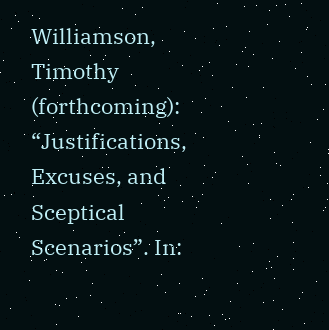Williamson, Timothy (forthcoming): “Justifications, Excuses, and Sceptical Scenarios”. In: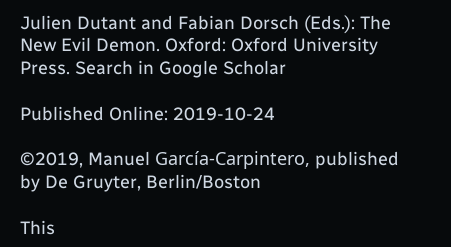Julien Dutant and Fabian Dorsch (Eds.): The New Evil Demon. Oxford: Oxford University Press. Search in Google Scholar

Published Online: 2019-10-24

©2019, Manuel García-Carpintero, published by De Gruyter, Berlin/Boston

This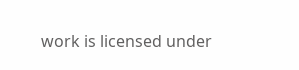work is licensed under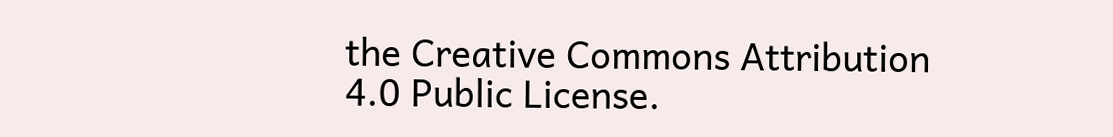the Creative Commons Attribution 4.0 Public License.